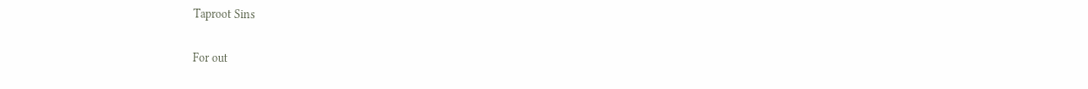Taproot Sins

For out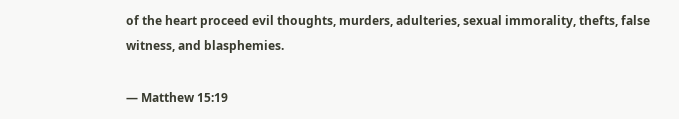of the heart proceed evil thoughts, murders, adulteries, sexual immorality, thefts, false witness, and blasphemies.

— Matthew 15:19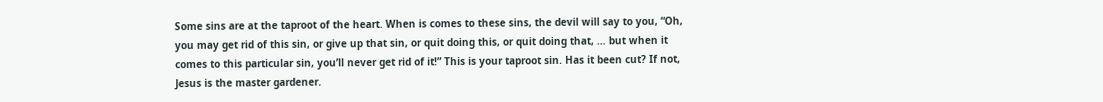Some sins are at the taproot of the heart. When is comes to these sins, the devil will say to you, “Oh, you may get rid of this sin, or give up that sin, or quit doing this, or quit doing that, … but when it comes to this particular sin, you’ll never get rid of it!” This is your taproot sin. Has it been cut? If not, Jesus is the master gardener.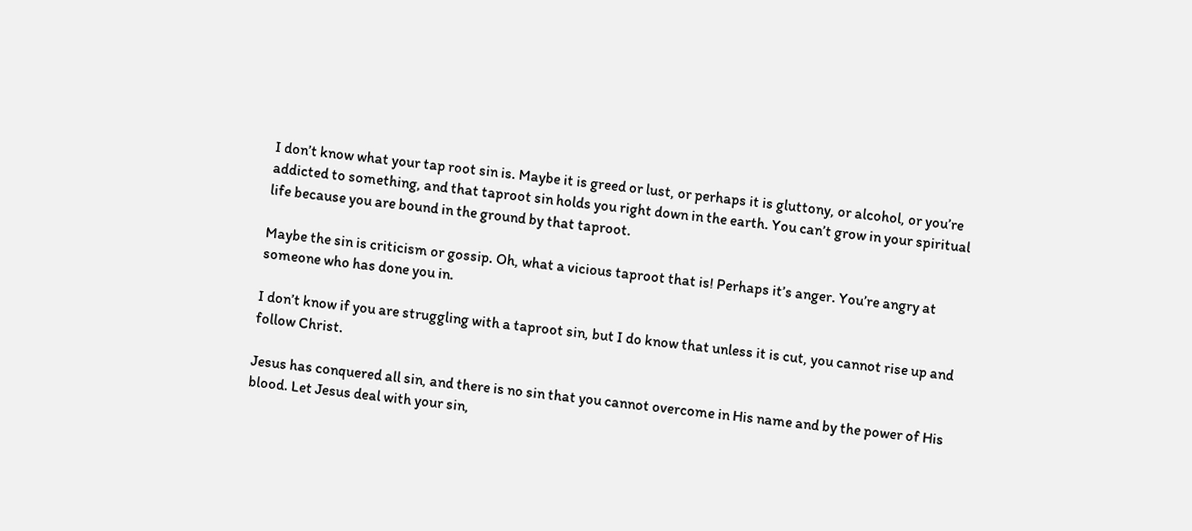I don’t know what your tap root sin is. Maybe it is greed or lust, or perhaps it is gluttony, or alcohol, or you’re addicted to something, and that taproot sin holds you right down in the earth. You can’t grow in your spiritual life because you are bound in the ground by that taproot.

Maybe the sin is criticism or gossip. Oh, what a vicious taproot that is! Perhaps it’s anger. You’re angry at someone who has done you in.

I don’t know if you are struggling with a taproot sin, but I do know that unless it is cut, you cannot rise up and follow Christ.

Jesus has conquered all sin, and there is no sin that you cannot overcome in His name and by the power of His blood. Let Jesus deal with your sin,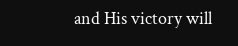and His victory will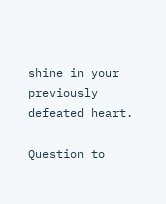shine in your previously defeated heart.

Question to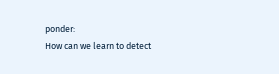ponder:
How can we learn to detect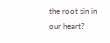the root sin in our heart?